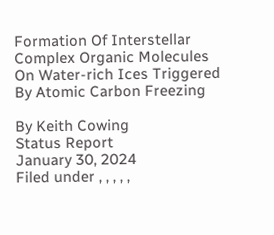Formation Of Interstellar Complex Organic Molecules On Water-rich Ices Triggered By Atomic Carbon Freezing

By Keith Cowing
Status Report
January 30, 2024
Filed under , , , , ,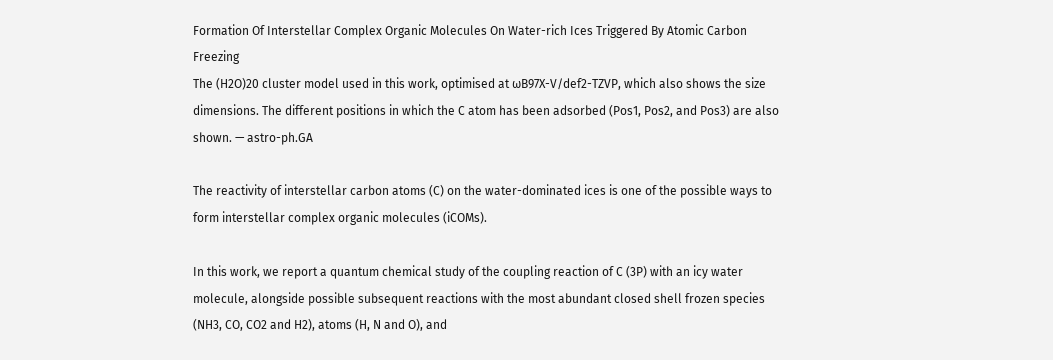Formation Of Interstellar Complex Organic Molecules On Water-rich Ices Triggered By Atomic Carbon Freezing
The (H2O)20 cluster model used in this work, optimised at ωB97X-V/def2-TZVP, which also shows the size dimensions. The different positions in which the C atom has been adsorbed (Pos1, Pos2, and Pos3) are also shown. — astro-ph.GA

The reactivity of interstellar carbon atoms (C) on the water-dominated ices is one of the possible ways to form interstellar complex organic molecules (iCOMs).

In this work, we report a quantum chemical study of the coupling reaction of C (3P) with an icy water molecule, alongside possible subsequent reactions with the most abundant closed shell frozen species (NH3, CO, CO2 and H2), atoms (H, N and O), and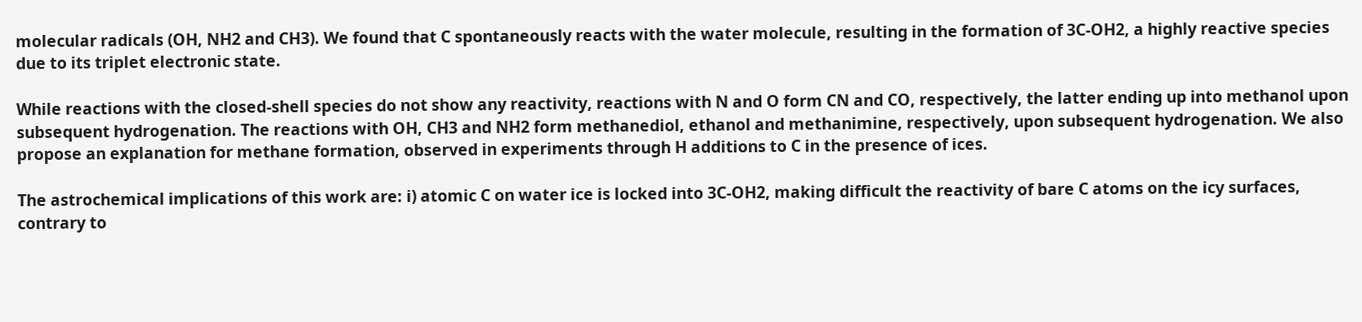molecular radicals (OH, NH2 and CH3). We found that C spontaneously reacts with the water molecule, resulting in the formation of 3C-OH2, a highly reactive species due to its triplet electronic state.

While reactions with the closed-shell species do not show any reactivity, reactions with N and O form CN and CO, respectively, the latter ending up into methanol upon subsequent hydrogenation. The reactions with OH, CH3 and NH2 form methanediol, ethanol and methanimine, respectively, upon subsequent hydrogenation. We also propose an explanation for methane formation, observed in experiments through H additions to C in the presence of ices.

The astrochemical implications of this work are: i) atomic C on water ice is locked into 3C-OH2, making difficult the reactivity of bare C atoms on the icy surfaces, contrary to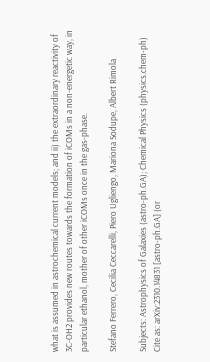what is assumed in astrochemical current models; and ii) the extraordinary reactivity of 3C-OH2 provides new routes towards the formation of iCOMs in a non-energetic way, in particular ethanol, mother of other iCOMs once in the gas-phase.

Stefano Ferrero, Cecilia Ceccarelli, Piero Ugliengo, Mariona Sodupe, Albert Rimola

Subjects: Astrophysics of Galaxies (astro-ph.GA); Chemical Physics (physics.chem-ph)
Cite as: arXiv:2310.14831 [astro-ph.GA] (or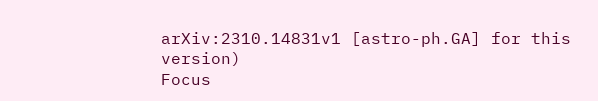arXiv:2310.14831v1 [astro-ph.GA] for this version)
Focus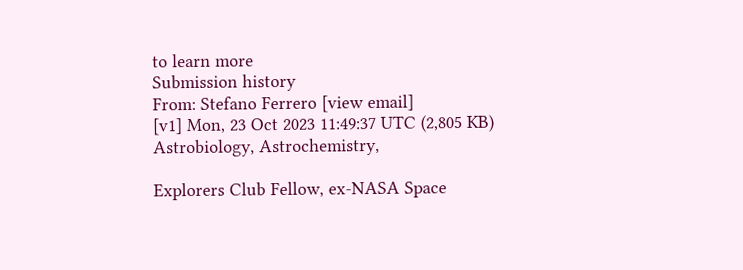to learn more
Submission history
From: Stefano Ferrero [view email]
[v1] Mon, 23 Oct 2023 11:49:37 UTC (2,805 KB)
Astrobiology, Astrochemistry,

Explorers Club Fellow, ex-NASA Space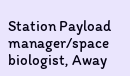Station Payload manager/space biologist, Away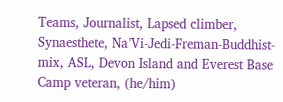Teams, Journalist, Lapsed climber, Synaesthete, Na’Vi-Jedi-Freman-Buddhist-mix, ASL, Devon Island and Everest Base Camp veteran, (he/him)